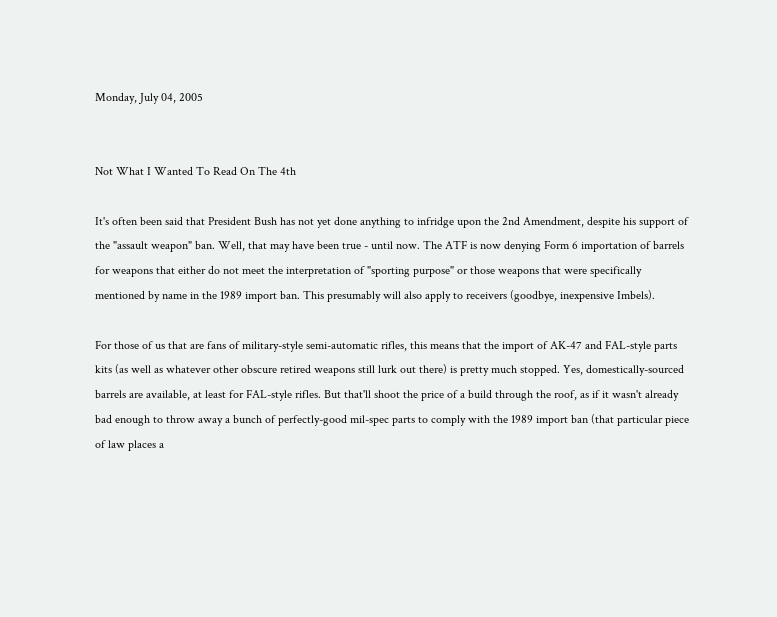Monday, July 04, 2005


Not What I Wanted To Read On The 4th

It's often been said that President Bush has not yet done anything to infridge upon the 2nd Amendment, despite his support of the "assault weapon" ban. Well, that may have been true - until now. The ATF is now denying Form 6 importation of barrels for weapons that either do not meet the interpretation of "sporting purpose" or those weapons that were specifically mentioned by name in the 1989 import ban. This presumably will also apply to receivers (goodbye, inexpensive Imbels).

For those of us that are fans of military-style semi-automatic rifles, this means that the import of AK-47 and FAL-style parts kits (as well as whatever other obscure retired weapons still lurk out there) is pretty much stopped. Yes, domestically-sourced barrels are available, at least for FAL-style rifles. But that'll shoot the price of a build through the roof, as if it wasn't already bad enough to throw away a bunch of perfectly-good mil-spec parts to comply with the 1989 import ban (that particular piece of law places a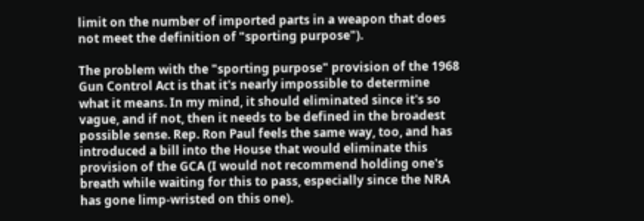limit on the number of imported parts in a weapon that does not meet the definition of "sporting purpose").

The problem with the "sporting purpose" provision of the 1968 Gun Control Act is that it's nearly impossible to determine what it means. In my mind, it should eliminated since it's so vague, and if not, then it needs to be defined in the broadest possible sense. Rep. Ron Paul feels the same way, too, and has introduced a bill into the House that would eliminate this provision of the GCA (I would not recommend holding one's breath while waiting for this to pass, especially since the NRA has gone limp-wristed on this one).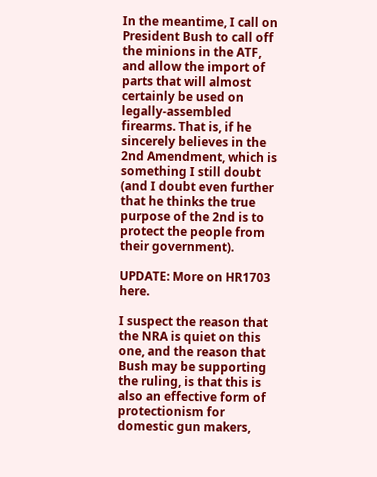In the meantime, I call on President Bush to call off the minions in the ATF, and allow the import of parts that will almost certainly be used on legally-assembled firearms. That is, if he sincerely believes in the 2nd Amendment, which is something I still doubt (and I doubt even further that he thinks the true purpose of the 2nd is to protect the people from their government).

UPDATE: More on HR1703 here.

I suspect the reason that the NRA is quiet on this one, and the reason that Bush may be supporting the ruling, is that this is also an effective form of protectionism for domestic gun makers,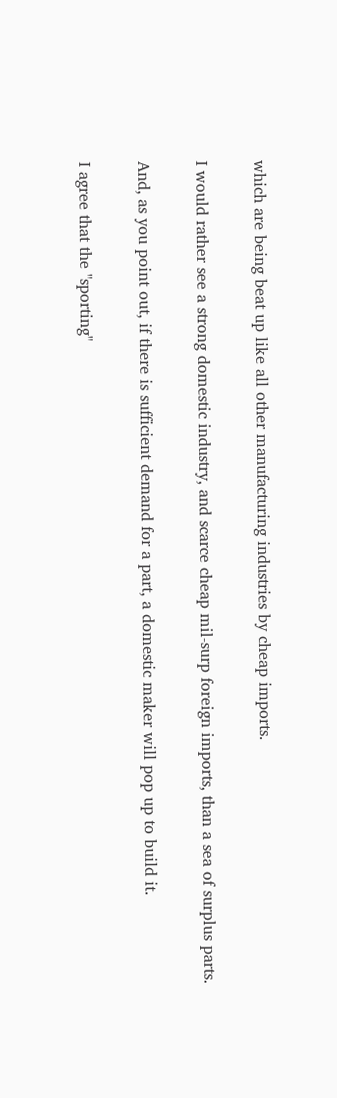which are being beat up like all other manufacturing industries by cheap imports.

I would rather see a strong domestic industry, and scarce cheap mil-surp foreign imports, than a sea of surplus parts.

And, as you point out, if there is sufficient demand for a part, a domestic maker will pop up to build it.

I agree that the "sporting"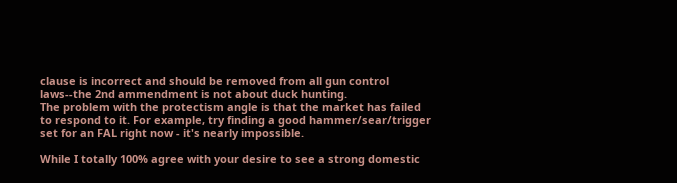clause is incorrect and should be removed from all gun control laws--the 2nd ammendment is not about duck hunting.
The problem with the protectism angle is that the market has failed to respond to it. For example, try finding a good hammer/sear/trigger set for an FAL right now - it's nearly impossible.

While I totally 100% agree with your desire to see a strong domestic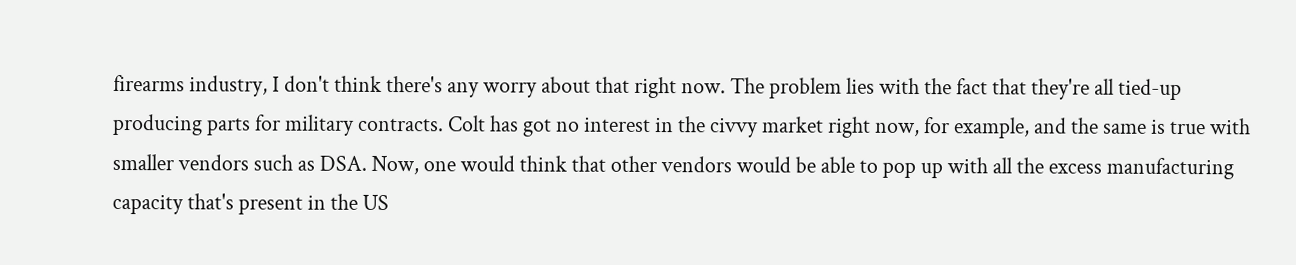firearms industry, I don't think there's any worry about that right now. The problem lies with the fact that they're all tied-up producing parts for military contracts. Colt has got no interest in the civvy market right now, for example, and the same is true with smaller vendors such as DSA. Now, one would think that other vendors would be able to pop up with all the excess manufacturing capacity that's present in the US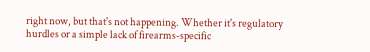right now, but that's not happening. Whether it's regulatory hurdles or a simple lack of firearms-specific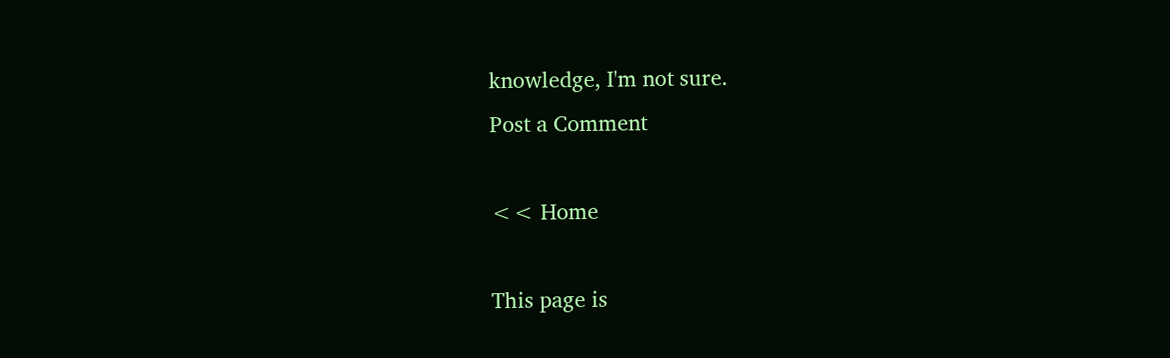knowledge, I'm not sure.
Post a Comment

<< Home

This page is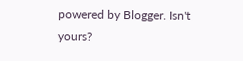powered by Blogger. Isn't yours?